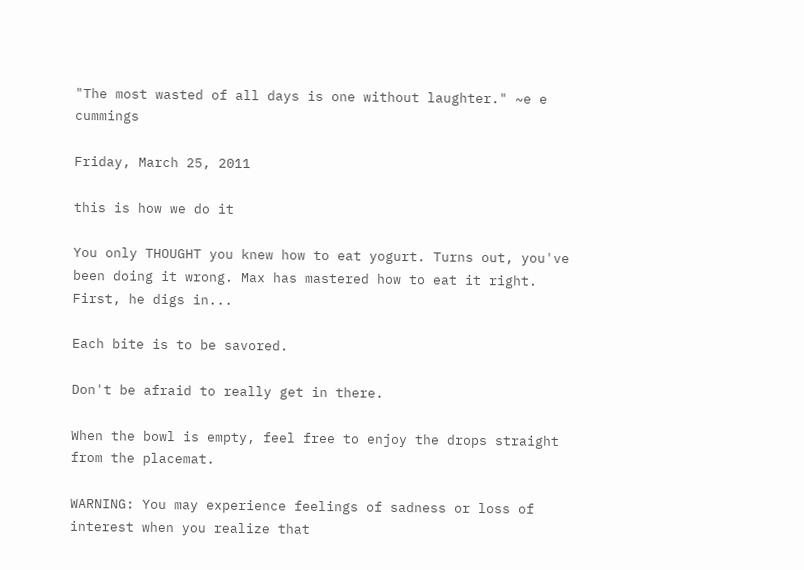"The most wasted of all days is one without laughter." ~e e cummings

Friday, March 25, 2011

this is how we do it

You only THOUGHT you knew how to eat yogurt. Turns out, you've been doing it wrong. Max has mastered how to eat it right. First, he digs in...

Each bite is to be savored.

Don't be afraid to really get in there.

When the bowl is empty, feel free to enjoy the drops straight from the placemat.

WARNING: You may experience feelings of sadness or loss of interest when you realize that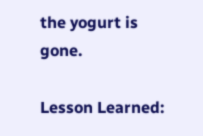the yogurt is gone.

Lesson Learned: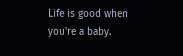Life is good when you're a baby.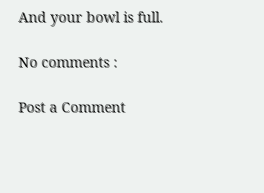And your bowl is full.

No comments :

Post a Comment